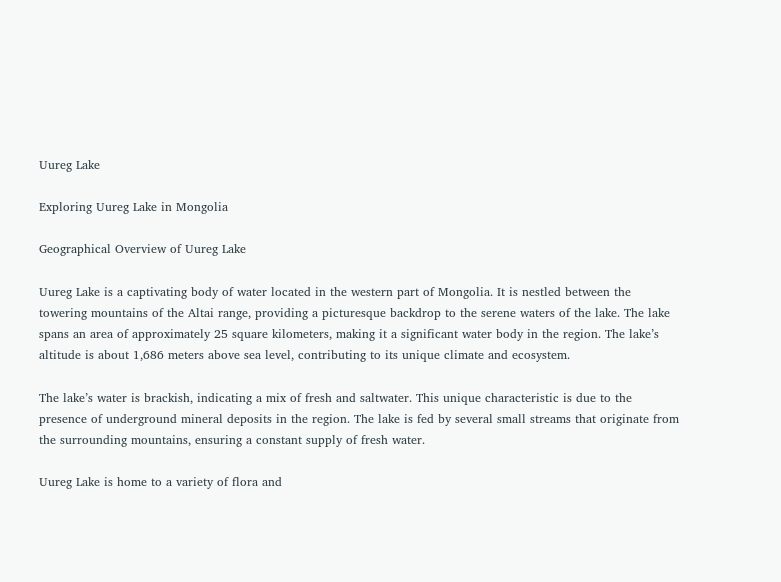Uureg Lake

Exploring Uureg Lake in Mongolia

Geographical Overview of Uureg Lake

Uureg Lake is a captivating body of water located in the western part of Mongolia. It is nestled between the towering mountains of the Altai range, providing a picturesque backdrop to the serene waters of the lake. The lake spans an area of approximately 25 square kilometers, making it a significant water body in the region. The lake’s altitude is about 1,686 meters above sea level, contributing to its unique climate and ecosystem.

The lake’s water is brackish, indicating a mix of fresh and saltwater. This unique characteristic is due to the presence of underground mineral deposits in the region. The lake is fed by several small streams that originate from the surrounding mountains, ensuring a constant supply of fresh water.

Uureg Lake is home to a variety of flora and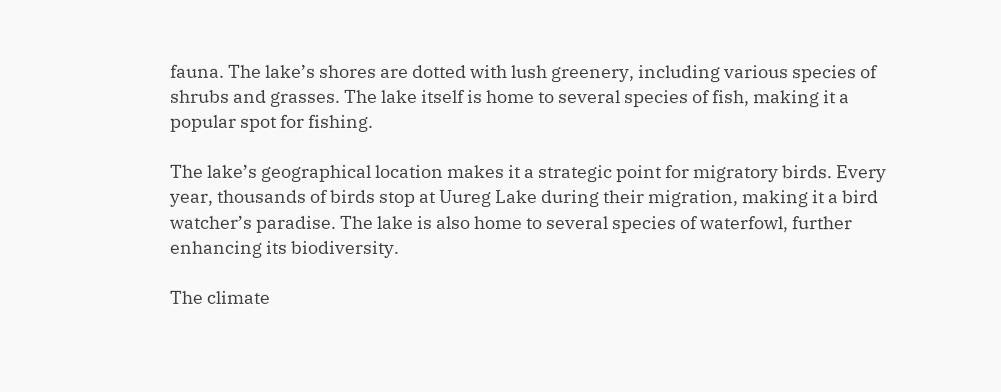fauna. The lake’s shores are dotted with lush greenery, including various species of shrubs and grasses. The lake itself is home to several species of fish, making it a popular spot for fishing.

The lake’s geographical location makes it a strategic point for migratory birds. Every year, thousands of birds stop at Uureg Lake during their migration, making it a bird watcher’s paradise. The lake is also home to several species of waterfowl, further enhancing its biodiversity.

The climate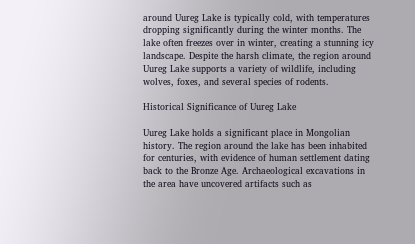around Uureg Lake is typically cold, with temperatures dropping significantly during the winter months. The lake often freezes over in winter, creating a stunning icy landscape. Despite the harsh climate, the region around Uureg Lake supports a variety of wildlife, including wolves, foxes, and several species of rodents.

Historical Significance of Uureg Lake

Uureg Lake holds a significant place in Mongolian history. The region around the lake has been inhabited for centuries, with evidence of human settlement dating back to the Bronze Age. Archaeological excavations in the area have uncovered artifacts such as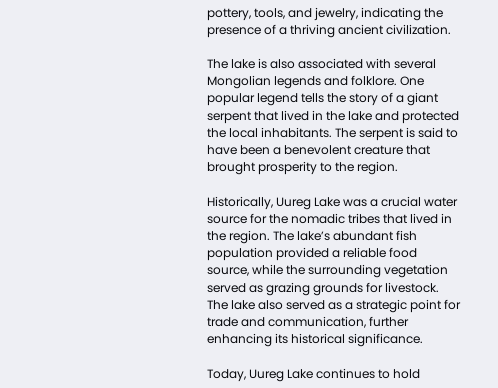pottery, tools, and jewelry, indicating the presence of a thriving ancient civilization.

The lake is also associated with several Mongolian legends and folklore. One popular legend tells the story of a giant serpent that lived in the lake and protected the local inhabitants. The serpent is said to have been a benevolent creature that brought prosperity to the region.

Historically, Uureg Lake was a crucial water source for the nomadic tribes that lived in the region. The lake’s abundant fish population provided a reliable food source, while the surrounding vegetation served as grazing grounds for livestock. The lake also served as a strategic point for trade and communication, further enhancing its historical significance.

Today, Uureg Lake continues to hold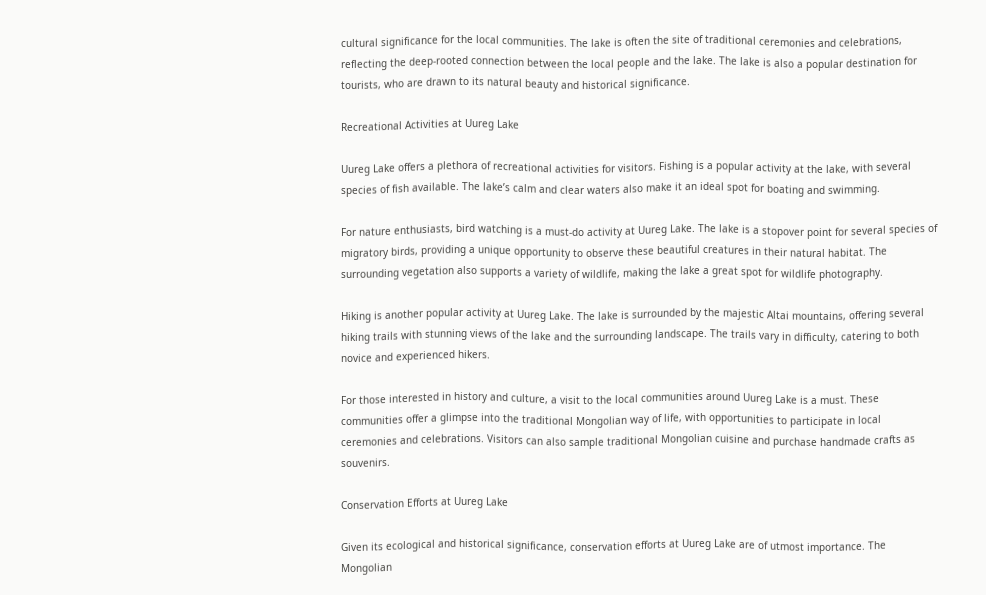cultural significance for the local communities. The lake is often the site of traditional ceremonies and celebrations, reflecting the deep-rooted connection between the local people and the lake. The lake is also a popular destination for tourists, who are drawn to its natural beauty and historical significance.

Recreational Activities at Uureg Lake

Uureg Lake offers a plethora of recreational activities for visitors. Fishing is a popular activity at the lake, with several species of fish available. The lake’s calm and clear waters also make it an ideal spot for boating and swimming.

For nature enthusiasts, bird watching is a must-do activity at Uureg Lake. The lake is a stopover point for several species of migratory birds, providing a unique opportunity to observe these beautiful creatures in their natural habitat. The surrounding vegetation also supports a variety of wildlife, making the lake a great spot for wildlife photography.

Hiking is another popular activity at Uureg Lake. The lake is surrounded by the majestic Altai mountains, offering several hiking trails with stunning views of the lake and the surrounding landscape. The trails vary in difficulty, catering to both novice and experienced hikers.

For those interested in history and culture, a visit to the local communities around Uureg Lake is a must. These communities offer a glimpse into the traditional Mongolian way of life, with opportunities to participate in local ceremonies and celebrations. Visitors can also sample traditional Mongolian cuisine and purchase handmade crafts as souvenirs.

Conservation Efforts at Uureg Lake

Given its ecological and historical significance, conservation efforts at Uureg Lake are of utmost importance. The Mongolian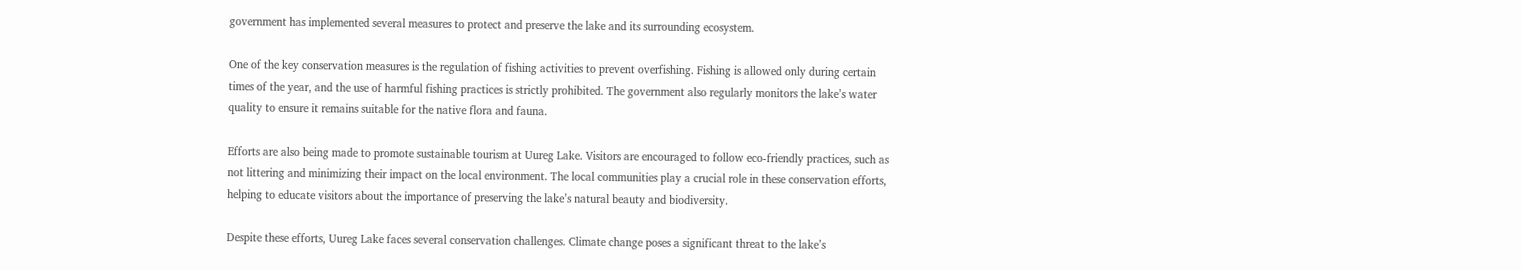government has implemented several measures to protect and preserve the lake and its surrounding ecosystem.

One of the key conservation measures is the regulation of fishing activities to prevent overfishing. Fishing is allowed only during certain times of the year, and the use of harmful fishing practices is strictly prohibited. The government also regularly monitors the lake’s water quality to ensure it remains suitable for the native flora and fauna.

Efforts are also being made to promote sustainable tourism at Uureg Lake. Visitors are encouraged to follow eco-friendly practices, such as not littering and minimizing their impact on the local environment. The local communities play a crucial role in these conservation efforts, helping to educate visitors about the importance of preserving the lake’s natural beauty and biodiversity.

Despite these efforts, Uureg Lake faces several conservation challenges. Climate change poses a significant threat to the lake’s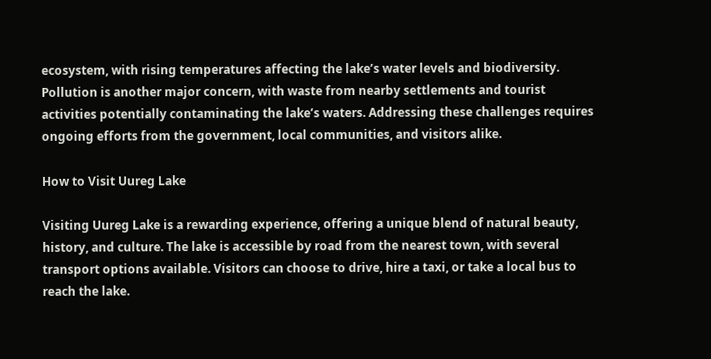ecosystem, with rising temperatures affecting the lake’s water levels and biodiversity. Pollution is another major concern, with waste from nearby settlements and tourist activities potentially contaminating the lake’s waters. Addressing these challenges requires ongoing efforts from the government, local communities, and visitors alike.

How to Visit Uureg Lake

Visiting Uureg Lake is a rewarding experience, offering a unique blend of natural beauty, history, and culture. The lake is accessible by road from the nearest town, with several transport options available. Visitors can choose to drive, hire a taxi, or take a local bus to reach the lake.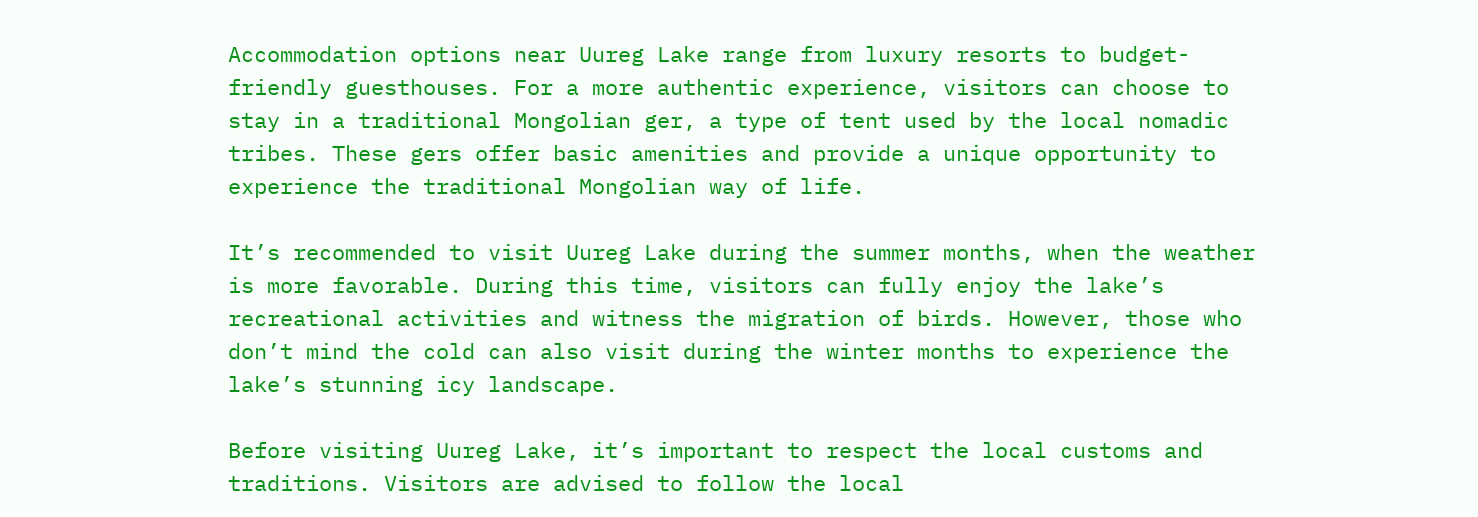Accommodation options near Uureg Lake range from luxury resorts to budget-friendly guesthouses. For a more authentic experience, visitors can choose to stay in a traditional Mongolian ger, a type of tent used by the local nomadic tribes. These gers offer basic amenities and provide a unique opportunity to experience the traditional Mongolian way of life.

It’s recommended to visit Uureg Lake during the summer months, when the weather is more favorable. During this time, visitors can fully enjoy the lake’s recreational activities and witness the migration of birds. However, those who don’t mind the cold can also visit during the winter months to experience the lake’s stunning icy landscape.

Before visiting Uureg Lake, it’s important to respect the local customs and traditions. Visitors are advised to follow the local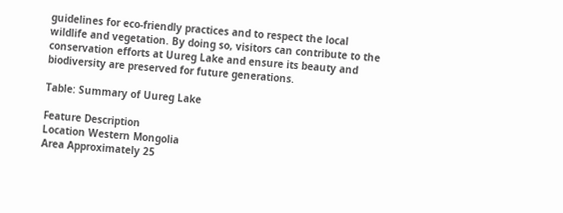guidelines for eco-friendly practices and to respect the local wildlife and vegetation. By doing so, visitors can contribute to the conservation efforts at Uureg Lake and ensure its beauty and biodiversity are preserved for future generations.

Table: Summary of Uureg Lake

Feature Description
Location Western Mongolia
Area Approximately 25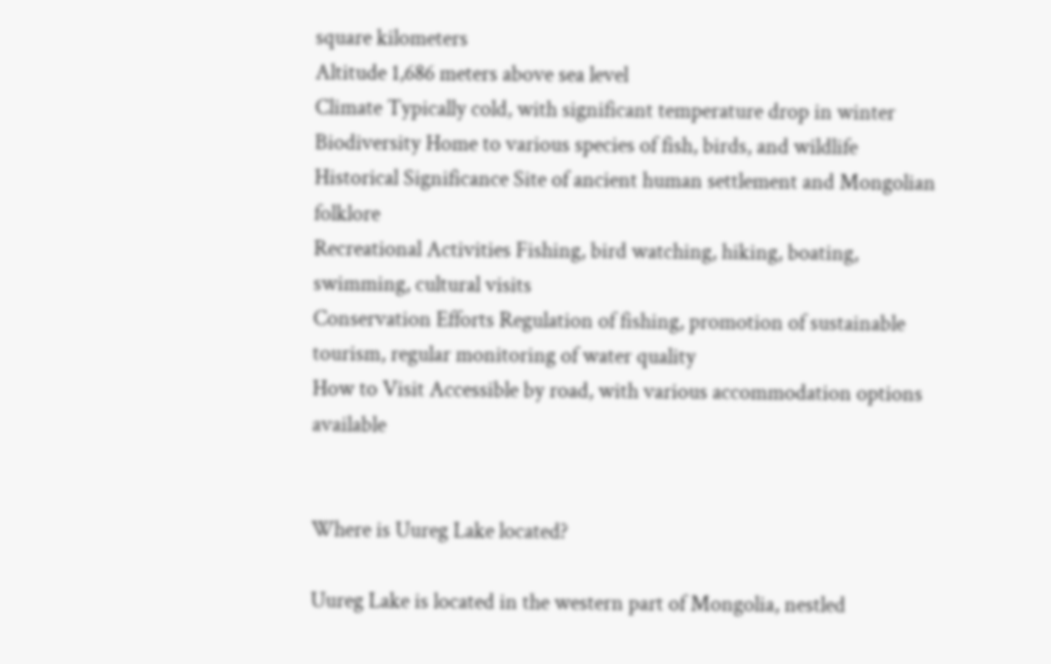square kilometers
Altitude 1,686 meters above sea level
Climate Typically cold, with significant temperature drop in winter
Biodiversity Home to various species of fish, birds, and wildlife
Historical Significance Site of ancient human settlement and Mongolian folklore
Recreational Activities Fishing, bird watching, hiking, boating, swimming, cultural visits
Conservation Efforts Regulation of fishing, promotion of sustainable tourism, regular monitoring of water quality
How to Visit Accessible by road, with various accommodation options available


Where is Uureg Lake located?

Uureg Lake is located in the western part of Mongolia, nestled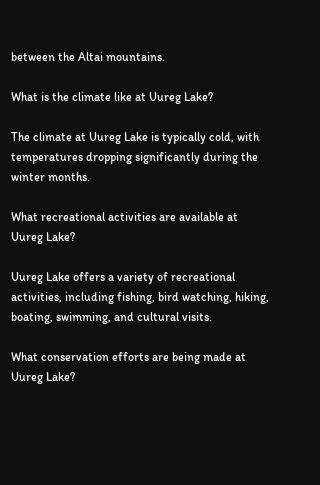between the Altai mountains.

What is the climate like at Uureg Lake?

The climate at Uureg Lake is typically cold, with temperatures dropping significantly during the winter months.

What recreational activities are available at Uureg Lake?

Uureg Lake offers a variety of recreational activities, including fishing, bird watching, hiking, boating, swimming, and cultural visits.

What conservation efforts are being made at Uureg Lake?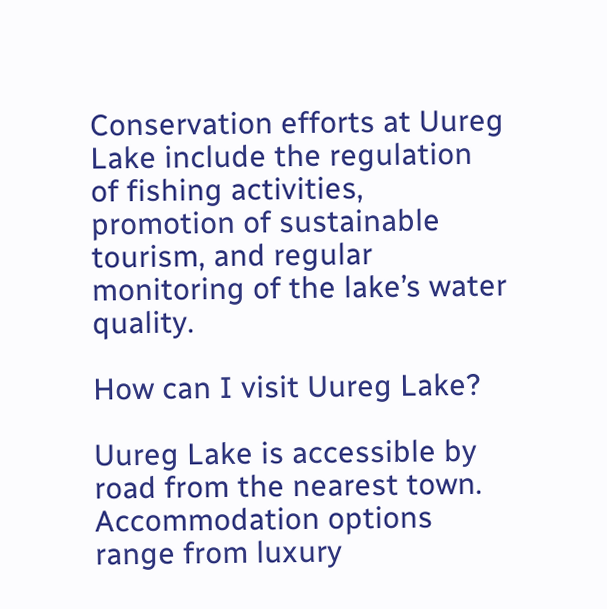Conservation efforts at Uureg Lake include the regulation of fishing activities, promotion of sustainable tourism, and regular monitoring of the lake’s water quality.

How can I visit Uureg Lake?

Uureg Lake is accessible by road from the nearest town. Accommodation options range from luxury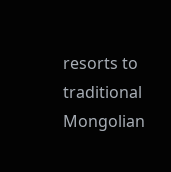resorts to traditional Mongolian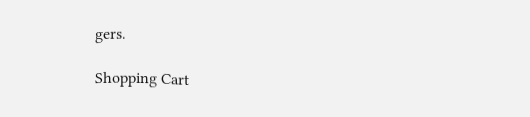gers.

Shopping Cart